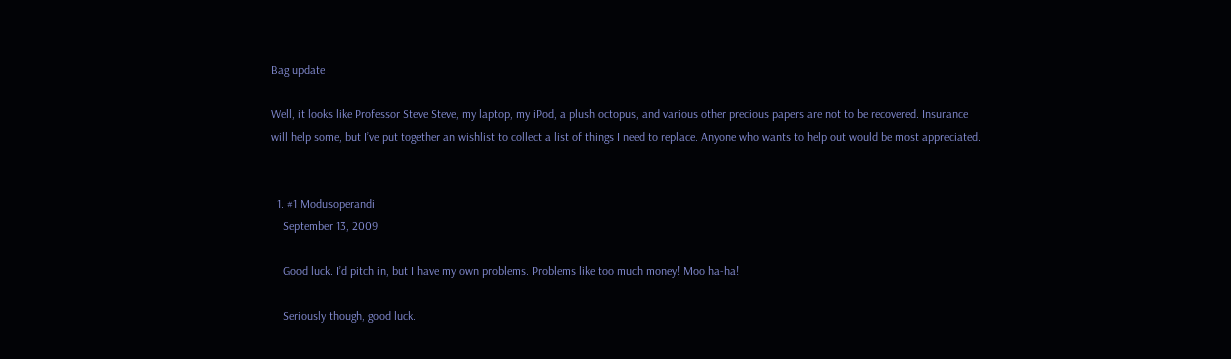Bag update

Well, it looks like Professor Steve Steve, my laptop, my iPod, a plush octopus, and various other precious papers are not to be recovered. Insurance will help some, but I’ve put together an wishlist to collect a list of things I need to replace. Anyone who wants to help out would be most appreciated.


  1. #1 Modusoperandi
    September 13, 2009

    Good luck. I’d pitch in, but I have my own problems. Problems like too much money! Moo ha-ha!

    Seriously though, good luck.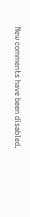New comments have been disabled.